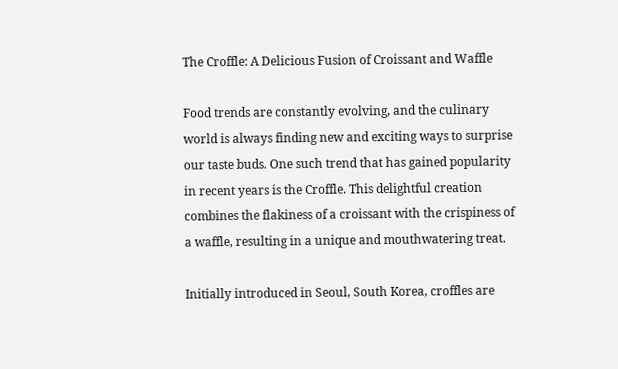The Croffle: A Delicious Fusion of Croissant and Waffle

Food trends are constantly evolving, and the culinary world is always finding new and exciting ways to surprise our taste buds. One such trend that has gained popularity in recent years is the Croffle. This delightful creation combines the flakiness of a croissant with the crispiness of a waffle, resulting in a unique and mouthwatering treat.

Initially introduced in Seoul, South Korea, croffles are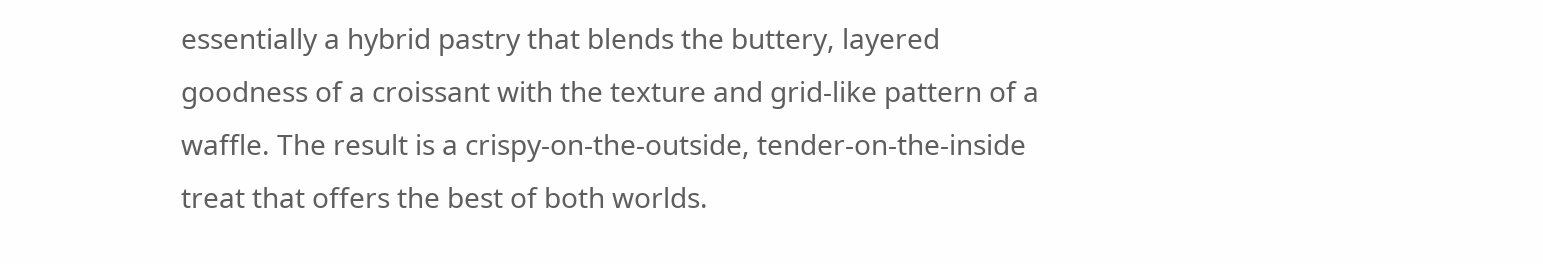essentially a hybrid pastry that blends the buttery, layered goodness of a croissant with the texture and grid-like pattern of a waffle. The result is a crispy-on-the-outside, tender-on-the-inside treat that offers the best of both worlds.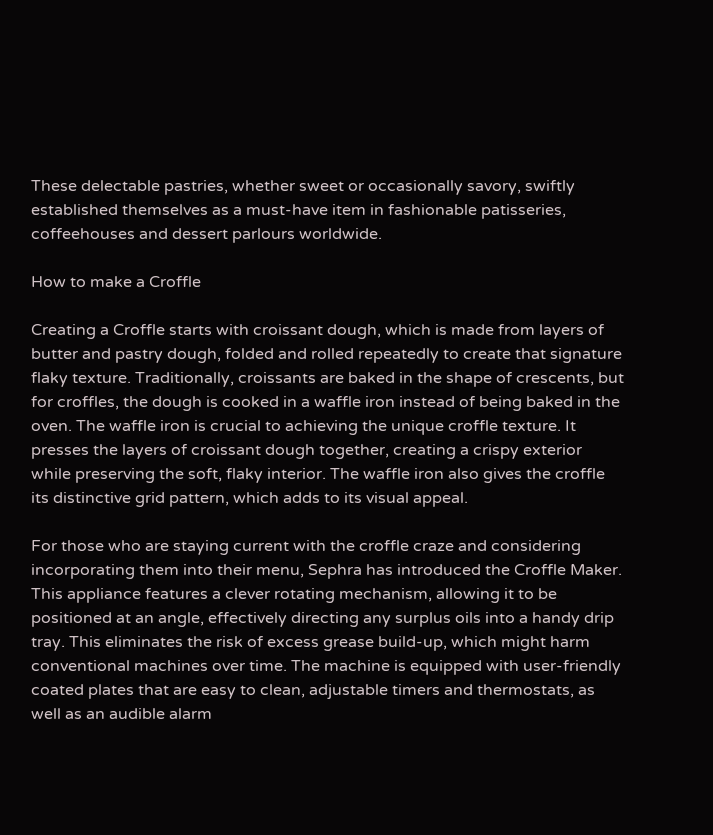These delectable pastries, whether sweet or occasionally savory, swiftly established themselves as a must-have item in fashionable patisseries, coffeehouses and dessert parlours worldwide.

How to make a Croffle

Creating a Croffle starts with croissant dough, which is made from layers of butter and pastry dough, folded and rolled repeatedly to create that signature flaky texture. Traditionally, croissants are baked in the shape of crescents, but for croffles, the dough is cooked in a waffle iron instead of being baked in the oven. The waffle iron is crucial to achieving the unique croffle texture. It presses the layers of croissant dough together, creating a crispy exterior while preserving the soft, flaky interior. The waffle iron also gives the croffle its distinctive grid pattern, which adds to its visual appeal.

For those who are staying current with the croffle craze and considering incorporating them into their menu, Sephra has introduced the Croffle Maker. This appliance features a clever rotating mechanism, allowing it to be positioned at an angle, effectively directing any surplus oils into a handy drip tray. This eliminates the risk of excess grease build-up, which might harm conventional machines over time. The machine is equipped with user-friendly coated plates that are easy to clean, adjustable timers and thermostats, as well as an audible alarm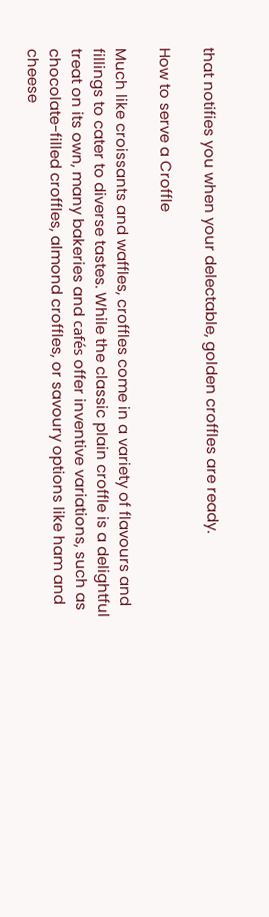that notifies you when your delectable, golden croffles are ready.

How to serve a Croffle

Much like croissants and waffles, croffles come in a variety of flavours and fillings to cater to diverse tastes. While the classic plain croffle is a delightful treat on its own, many bakeries and cafés offer inventive variations, such as chocolate-filled croffles, almond croffles, or savoury options like ham and cheese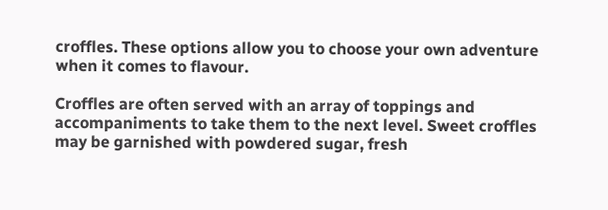croffles. These options allow you to choose your own adventure when it comes to flavour.

Croffles are often served with an array of toppings and accompaniments to take them to the next level. Sweet croffles may be garnished with powdered sugar, fresh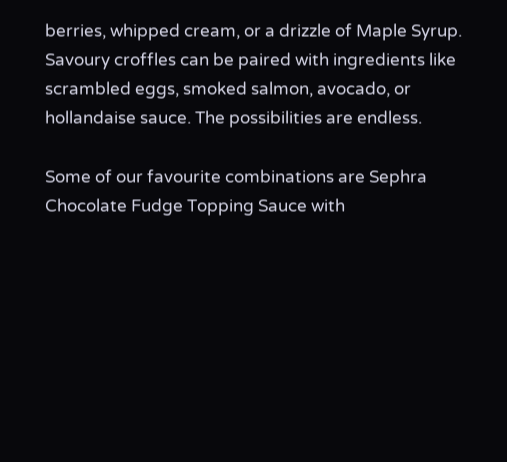berries, whipped cream, or a drizzle of Maple Syrup. Savoury croffles can be paired with ingredients like scrambled eggs, smoked salmon, avocado, or hollandaise sauce. The possibilities are endless.

Some of our favourite combinations are Sephra Chocolate Fudge Topping Sauce with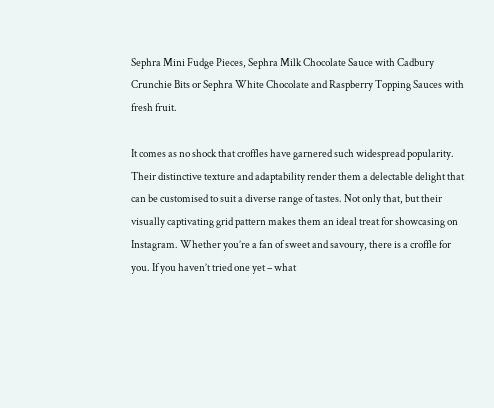Sephra Mini Fudge Pieces, Sephra Milk Chocolate Sauce with Cadbury Crunchie Bits or Sephra White Chocolate and Raspberry Topping Sauces with fresh fruit.

It comes as no shock that croffles have garnered such widespread popularity. Their distinctive texture and adaptability render them a delectable delight that can be customised to suit a diverse range of tastes. Not only that, but their visually captivating grid pattern makes them an ideal treat for showcasing on Instagram. Whether you’re a fan of sweet and savoury, there is a croffle for you. If you haven’t tried one yet – what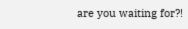are you waiting for?!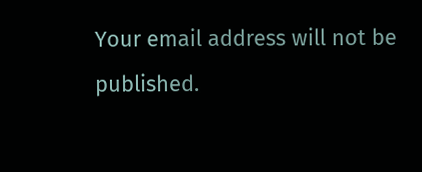Your email address will not be published.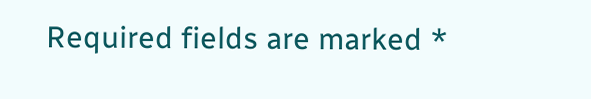Required fields are marked *